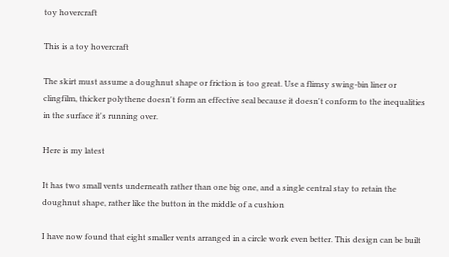toy hovercraft

This is a toy hovercraft

The skirt must assume a doughnut shape or friction is too great. Use a flimsy swing-bin liner or clingfilm, thicker polythene doesn't form an effective seal because it doesn't conform to the inequalities in the surface it's running over.

Here is my latest

It has two small vents underneath rather than one big one, and a single central stay to retain the doughnut shape, rather like the button in the middle of a cushion

I have now found that eight smaller vents arranged in a circle work even better. This design can be built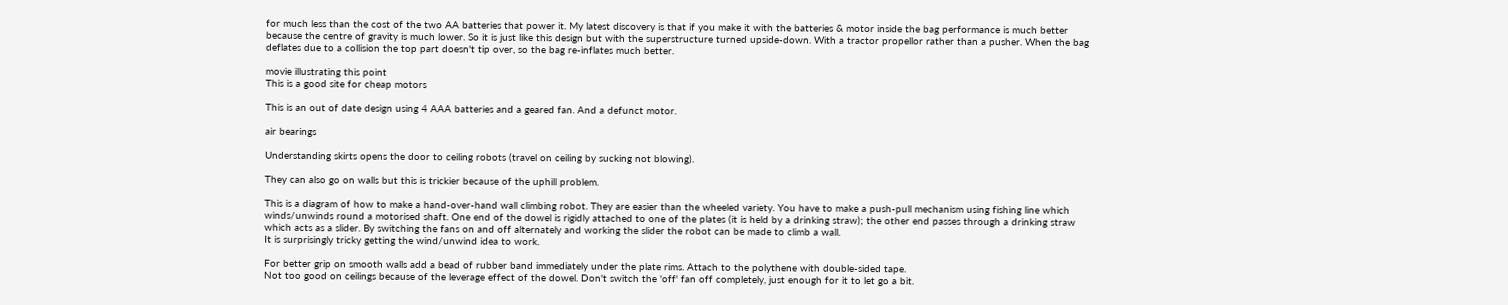for much less than the cost of the two AA batteries that power it. My latest discovery is that if you make it with the batteries & motor inside the bag performance is much better because the centre of gravity is much lower. So it is just like this design but with the superstructure turned upside-down. With a tractor propellor rather than a pusher. When the bag deflates due to a collision the top part doesn't tip over, so the bag re-inflates much better.

movie illustrating this point
This is a good site for cheap motors

This is an out of date design using 4 AAA batteries and a geared fan. And a defunct motor.

air bearings

Understanding skirts opens the door to ceiling robots (travel on ceiling by sucking not blowing).

They can also go on walls but this is trickier because of the uphill problem.

This is a diagram of how to make a hand-over-hand wall climbing robot. They are easier than the wheeled variety. You have to make a push-pull mechanism using fishing line which winds/unwinds round a motorised shaft. One end of the dowel is rigidly attached to one of the plates (it is held by a drinking straw); the other end passes through a drinking straw which acts as a slider. By switching the fans on and off alternately and working the slider the robot can be made to climb a wall.
It is surprisingly tricky getting the wind/unwind idea to work.

For better grip on smooth walls add a bead of rubber band immediately under the plate rims. Attach to the polythene with double-sided tape.
Not too good on ceilings because of the leverage effect of the dowel. Don't switch the 'off' fan off completely, just enough for it to let go a bit.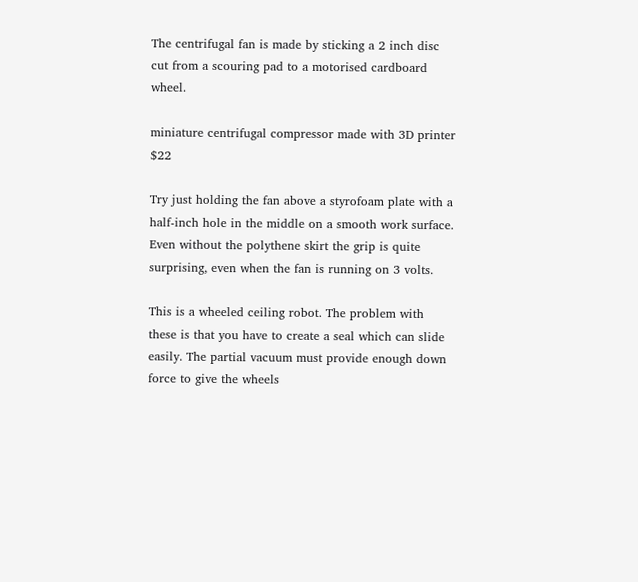The centrifugal fan is made by sticking a 2 inch disc cut from a scouring pad to a motorised cardboard wheel.

miniature centrifugal compressor made with 3D printer $22

Try just holding the fan above a styrofoam plate with a half-inch hole in the middle on a smooth work surface. Even without the polythene skirt the grip is quite surprising, even when the fan is running on 3 volts.

This is a wheeled ceiling robot. The problem with these is that you have to create a seal which can slide easily. The partial vacuum must provide enough down force to give the wheels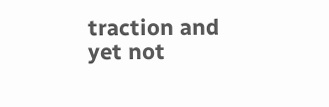traction and yet not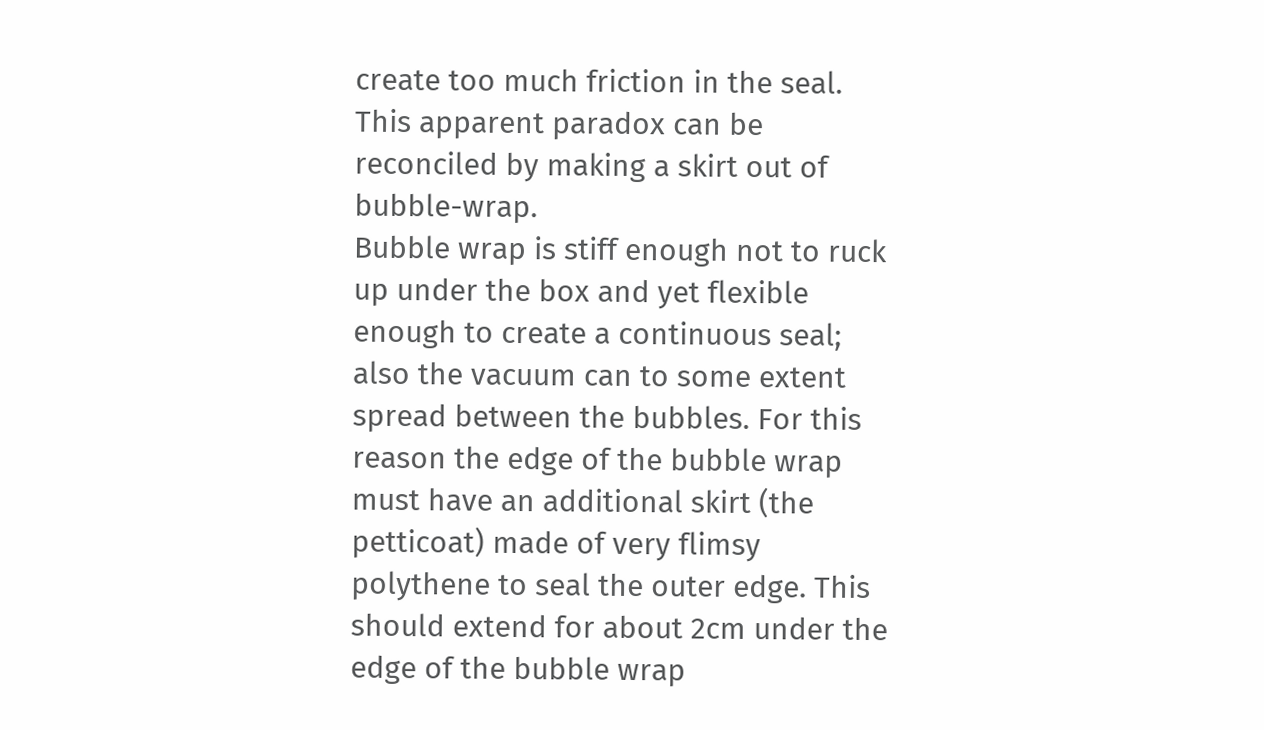create too much friction in the seal. This apparent paradox can be reconciled by making a skirt out of bubble-wrap.
Bubble wrap is stiff enough not to ruck up under the box and yet flexible enough to create a continuous seal; also the vacuum can to some extent spread between the bubbles. For this reason the edge of the bubble wrap must have an additional skirt (the petticoat) made of very flimsy polythene to seal the outer edge. This should extend for about 2cm under the edge of the bubble wrap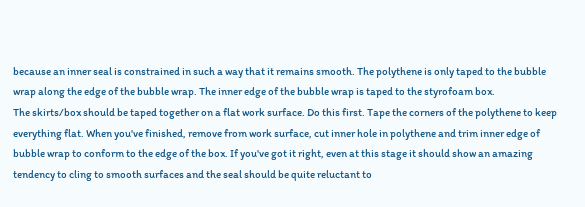because an inner seal is constrained in such a way that it remains smooth. The polythene is only taped to the bubble wrap along the edge of the bubble wrap. The inner edge of the bubble wrap is taped to the styrofoam box.
The skirts/box should be taped together on a flat work surface. Do this first. Tape the corners of the polythene to keep everything flat. When you've finished, remove from work surface, cut inner hole in polythene and trim inner edge of bubble wrap to conform to the edge of the box. If you've got it right, even at this stage it should show an amazing tendency to cling to smooth surfaces and the seal should be quite reluctant to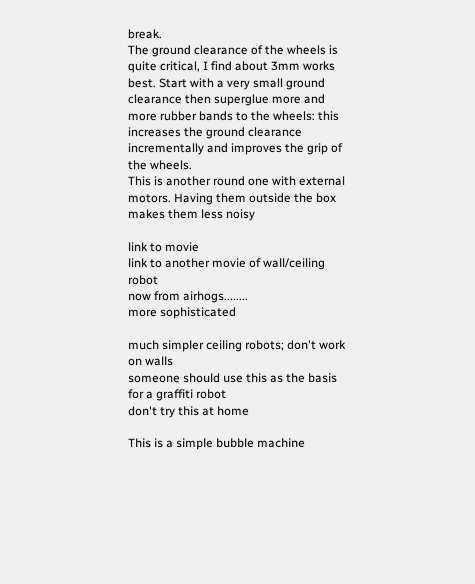break.
The ground clearance of the wheels is quite critical, I find about 3mm works best. Start with a very small ground clearance then superglue more and more rubber bands to the wheels: this increases the ground clearance incrementally and improves the grip of the wheels.
This is another round one with external motors. Having them outside the box makes them less noisy

link to movie
link to another movie of wall/ceiling robot
now from airhogs........
more sophisticated

much simpler ceiling robots; don't work on walls
someone should use this as the basis for a graffiti robot
don't try this at home

This is a simple bubble machine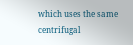which uses the same centrifugal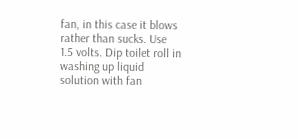fan, in this case it blows rather than sucks. Use 1.5 volts. Dip toilet roll in washing up liquid solution with fan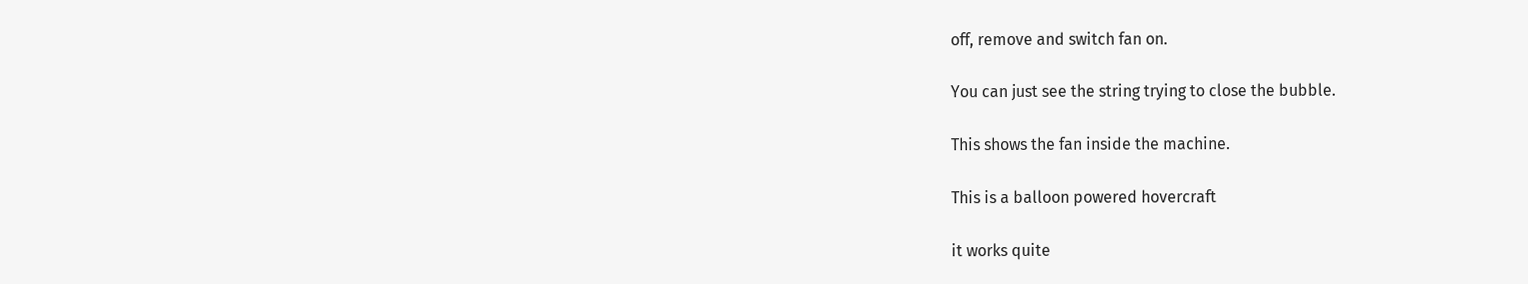off, remove and switch fan on.

You can just see the string trying to close the bubble.

This shows the fan inside the machine.

This is a balloon powered hovercraft

it works quite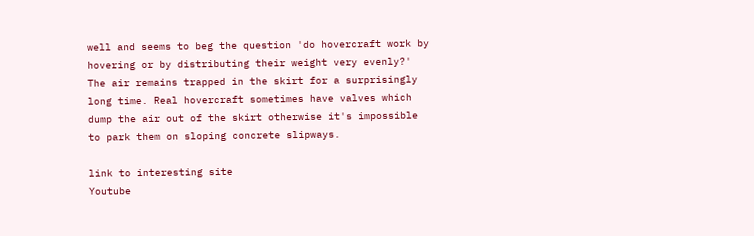well and seems to beg the question 'do hovercraft work by hovering or by distributing their weight very evenly?'
The air remains trapped in the skirt for a surprisingly long time. Real hovercraft sometimes have valves which dump the air out of the skirt otherwise it's impossible to park them on sloping concrete slipways.

link to interesting site
Youtube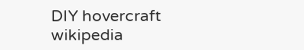DIY hovercraft
wikipedia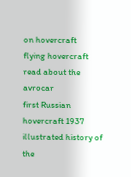on hovercraft
flying hovercraft
read about the avrocar
first Russian hovercraft 1937
illustrated history of the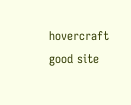hovercraft
good site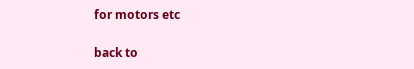for motors etc

back to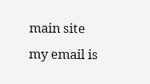main site
my email is